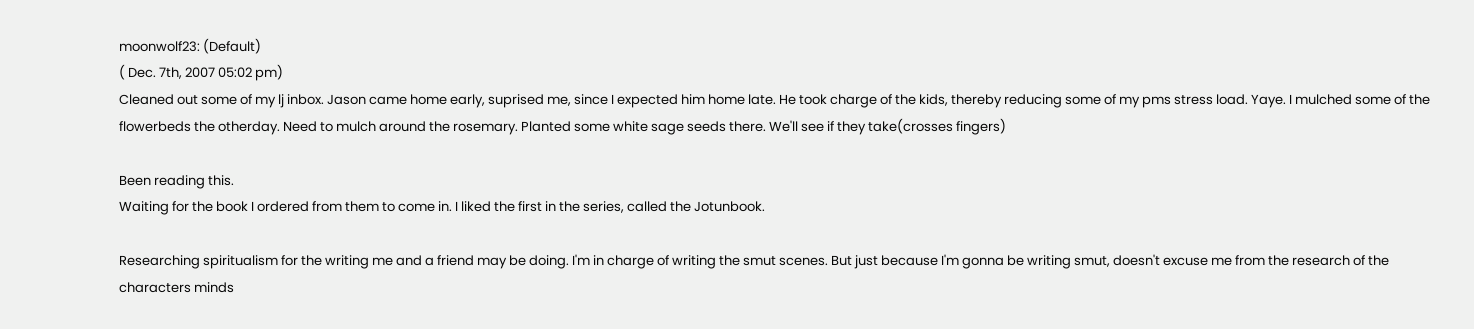moonwolf23: (Default)
( Dec. 7th, 2007 05:02 pm)
Cleaned out some of my lj inbox. Jason came home early, suprised me, since I expected him home late. He took charge of the kids, thereby reducing some of my pms stress load. Yaye. I mulched some of the flowerbeds the otherday. Need to mulch around the rosemary. Planted some white sage seeds there. We'll see if they take(crosses fingers)

Been reading this.
Waiting for the book I ordered from them to come in. I liked the first in the series, called the Jotunbook.

Researching spiritualism for the writing me and a friend may be doing. I'm in charge of writing the smut scenes. But just because I'm gonna be writing smut, doesn't excuse me from the research of the characters minds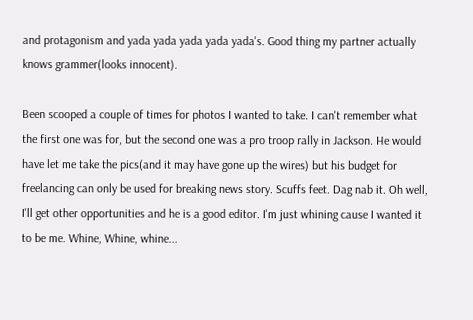and protagonism and yada yada yada yada yada's. Good thing my partner actually knows grammer(looks innocent).

Been scooped a couple of times for photos I wanted to take. I can't remember what the first one was for, but the second one was a pro troop rally in Jackson. He would have let me take the pics(and it may have gone up the wires) but his budget for freelancing can only be used for breaking news story. Scuffs feet. Dag nab it. Oh well, I'll get other opportunities and he is a good editor. I'm just whining cause I wanted it to be me. Whine, Whine, whine...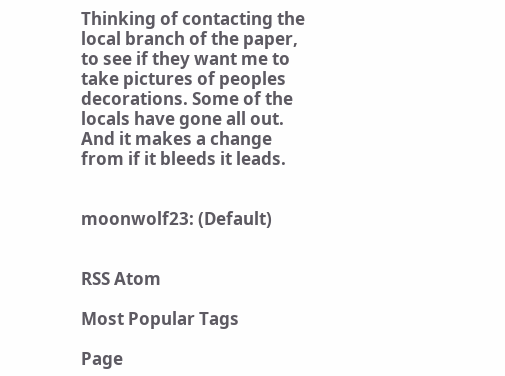Thinking of contacting the local branch of the paper, to see if they want me to take pictures of peoples decorations. Some of the locals have gone all out. And it makes a change from if it bleeds it leads.


moonwolf23: (Default)


RSS Atom

Most Popular Tags

Page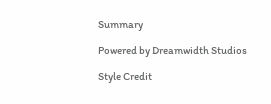Summary

Powered by Dreamwidth Studios

Style Credit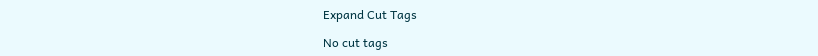Expand Cut Tags

No cut tags